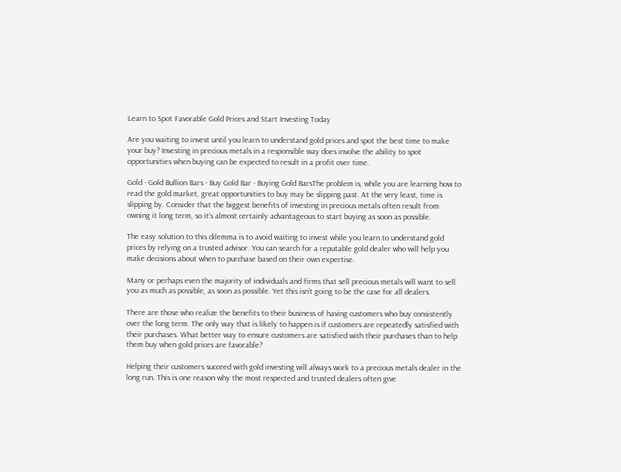Learn to Spot Favorable Gold Prices and Start Investing Today

Are you waiting to invest until you learn to understand gold prices and spot the best time to make your buy? Investing in precious metals in a responsible way does involve the ability to spot opportunities when buying can be expected to result in a profit over time.

Gold - Gold Bullion Bars - Buy Gold Bar - Buying Gold BarsThe problem is, while you are learning how to read the gold market, great opportunities to buy may be slipping past. At the very least, time is slipping by. Consider that the biggest benefits of investing in precious metals often result from owning it long term, so it’s almost certainly advantageous to start buying as soon as possible.

The easy solution to this dilemma is to avoid waiting to invest while you learn to understand gold prices by relying on a trusted advisor. You can search for a reputable gold dealer who will help you make decisions about when to purchase based on their own expertise.

Many or perhaps even the majority of individuals and firms that sell precious metals will want to sell you as much as possible, as soon as possible. Yet this isn’t going to be the case for all dealers.

There are those who realize the benefits to their business of having customers who buy consistently over the long term. The only way that is likely to happen is if customers are repeatedly satisfied with their purchases. What better way to ensure customers are satisfied with their purchases than to help them buy when gold prices are favorable?

Helping their customers succeed with gold investing will always work to a precious metals dealer in the long run. This is one reason why the most respected and trusted dealers often give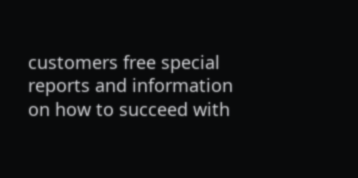customers free special reports and information on how to succeed with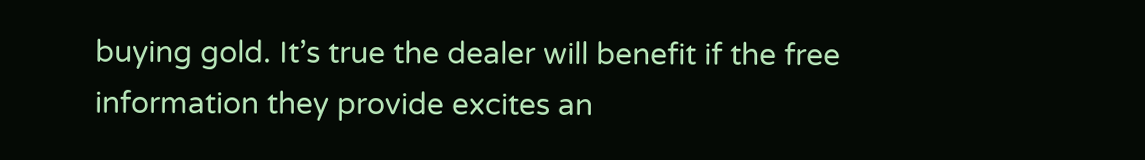buying gold. It’s true the dealer will benefit if the free information they provide excites an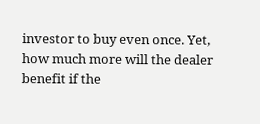investor to buy even once. Yet, how much more will the dealer benefit if the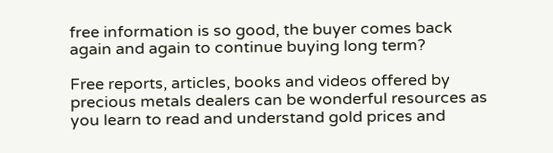free information is so good, the buyer comes back again and again to continue buying long term?

Free reports, articles, books and videos offered by precious metals dealers can be wonderful resources as you learn to read and understand gold prices and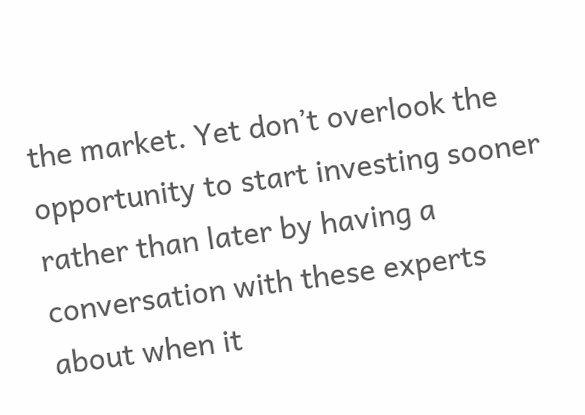the market. Yet don’t overlook the opportunity to start investing sooner rather than later by having a conversation with these experts about when it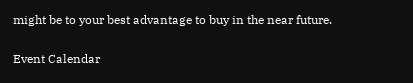might be to your best advantage to buy in the near future.


Event Calendar